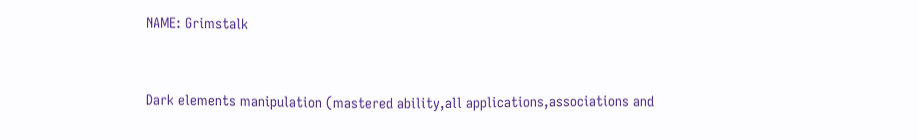NAME: Grimstalk



Dark elements manipulation (mastered ability,all applications,associations and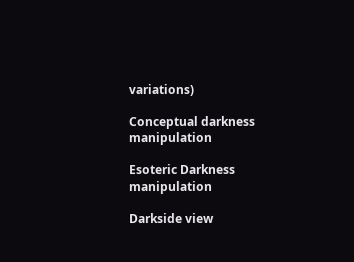variations)

Conceptual darkness manipulation

Esoteric Darkness manipulation

Darkside view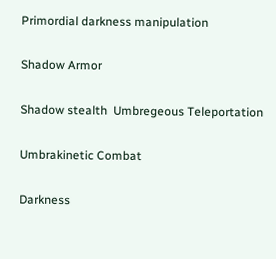Primordial darkness manipulation

Shadow Armor

Shadow stealth  Umbregeous Teleportation

Umbrakinetic Combat

Darkness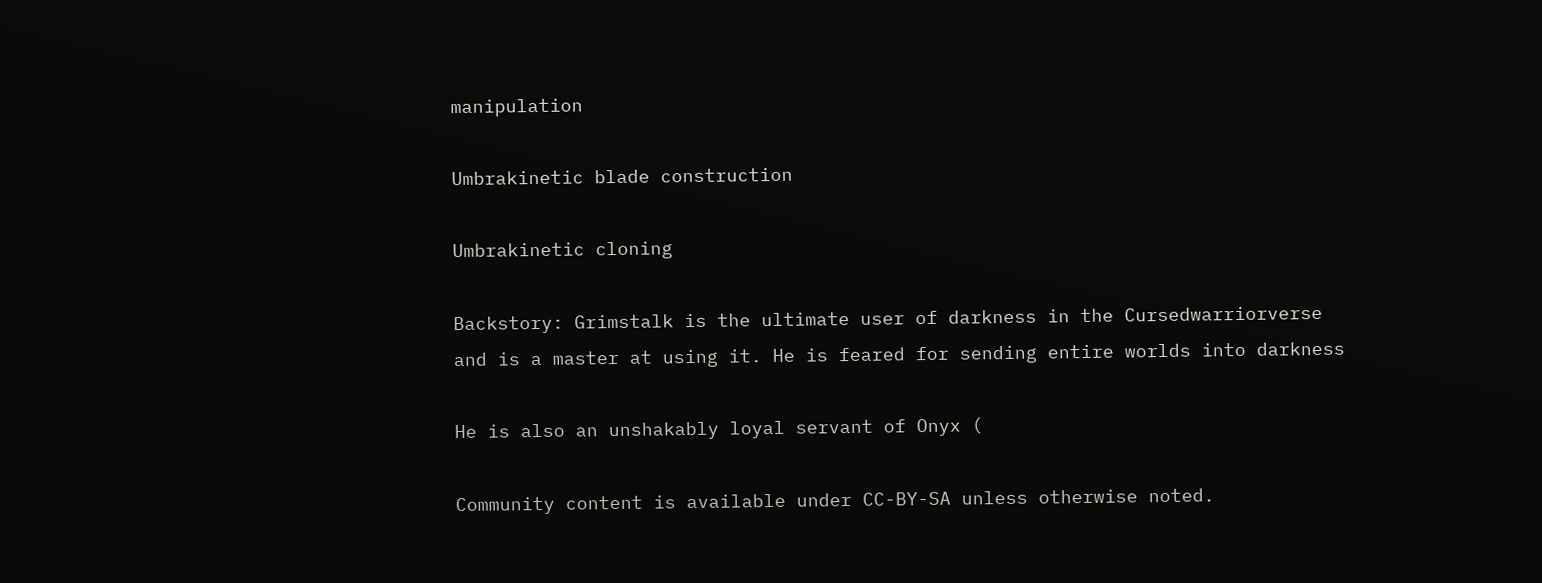manipulation

Umbrakinetic blade construction

Umbrakinetic cloning

Backstory: Grimstalk is the ultimate user of darkness in the Cursedwarriorverse and is a master at using it. He is feared for sending entire worlds into darkness

He is also an unshakably loyal servant of Onyx (

Community content is available under CC-BY-SA unless otherwise noted.